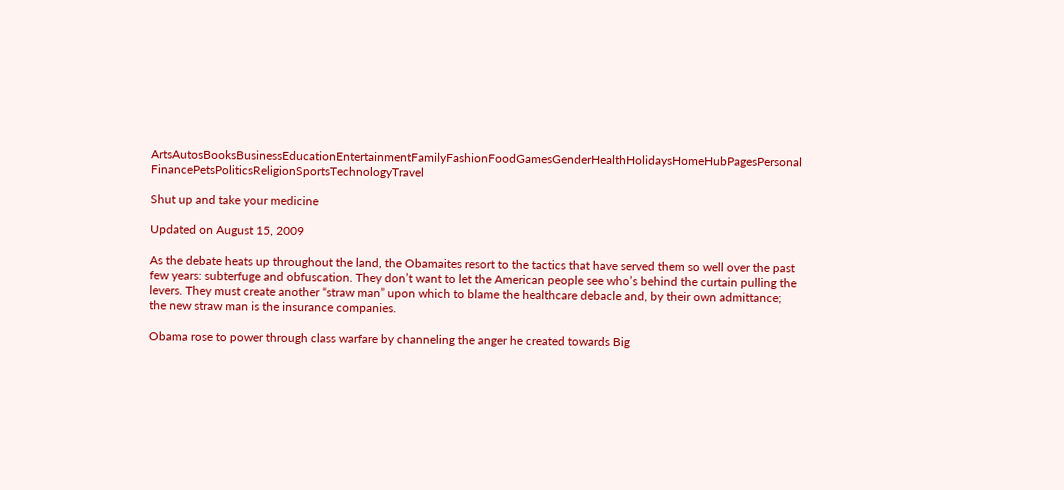ArtsAutosBooksBusinessEducationEntertainmentFamilyFashionFoodGamesGenderHealthHolidaysHomeHubPagesPersonal FinancePetsPoliticsReligionSportsTechnologyTravel

Shut up and take your medicine

Updated on August 15, 2009

As the debate heats up throughout the land, the Obamaites resort to the tactics that have served them so well over the past few years: subterfuge and obfuscation. They don’t want to let the American people see who’s behind the curtain pulling the levers. They must create another “straw man” upon which to blame the healthcare debacle and, by their own admittance; the new straw man is the insurance companies.

Obama rose to power through class warfare by channeling the anger he created towards Big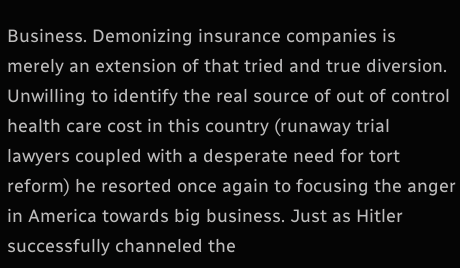Business. Demonizing insurance companies is merely an extension of that tried and true diversion. Unwilling to identify the real source of out of control health care cost in this country (runaway trial lawyers coupled with a desperate need for tort reform) he resorted once again to focusing the anger in America towards big business. Just as Hitler successfully channeled the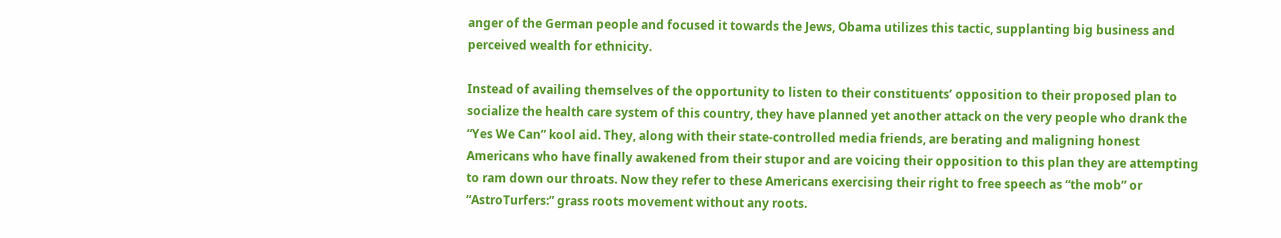anger of the German people and focused it towards the Jews, Obama utilizes this tactic, supplanting big business and perceived wealth for ethnicity.

Instead of availing themselves of the opportunity to listen to their constituents’ opposition to their proposed plan to socialize the health care system of this country, they have planned yet another attack on the very people who drank the “Yes We Can” kool aid. They, along with their state-controlled media friends, are berating and maligning honest Americans who have finally awakened from their stupor and are voicing their opposition to this plan they are attempting to ram down our throats. Now they refer to these Americans exercising their right to free speech as “the mob” or “AstroTurfers:” grass roots movement without any roots.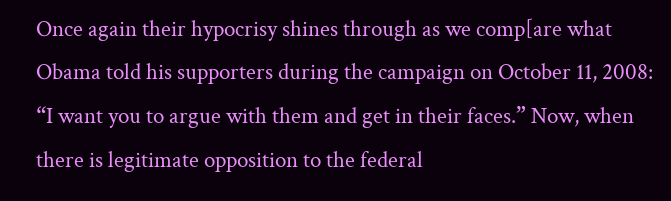Once again their hypocrisy shines through as we comp[are what Obama told his supporters during the campaign on October 11, 2008: “I want you to argue with them and get in their faces.” Now, when there is legitimate opposition to the federal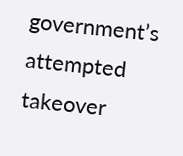government’s attempted takeover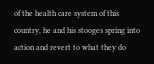of the health care system of this country, he and his stooges spring into action and revert to what they do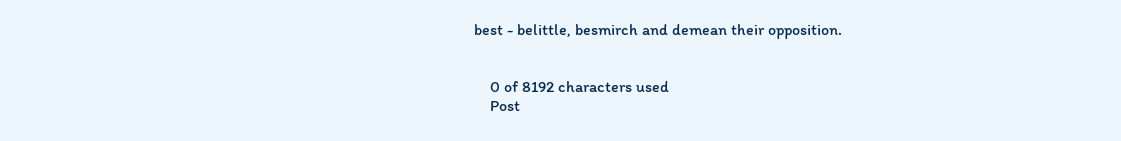best - belittle, besmirch and demean their opposition.


    0 of 8192 characters used
    Post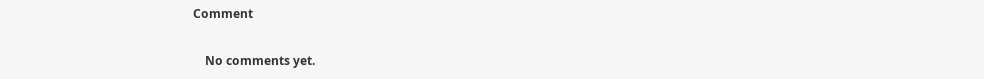Comment

    No comments yet.